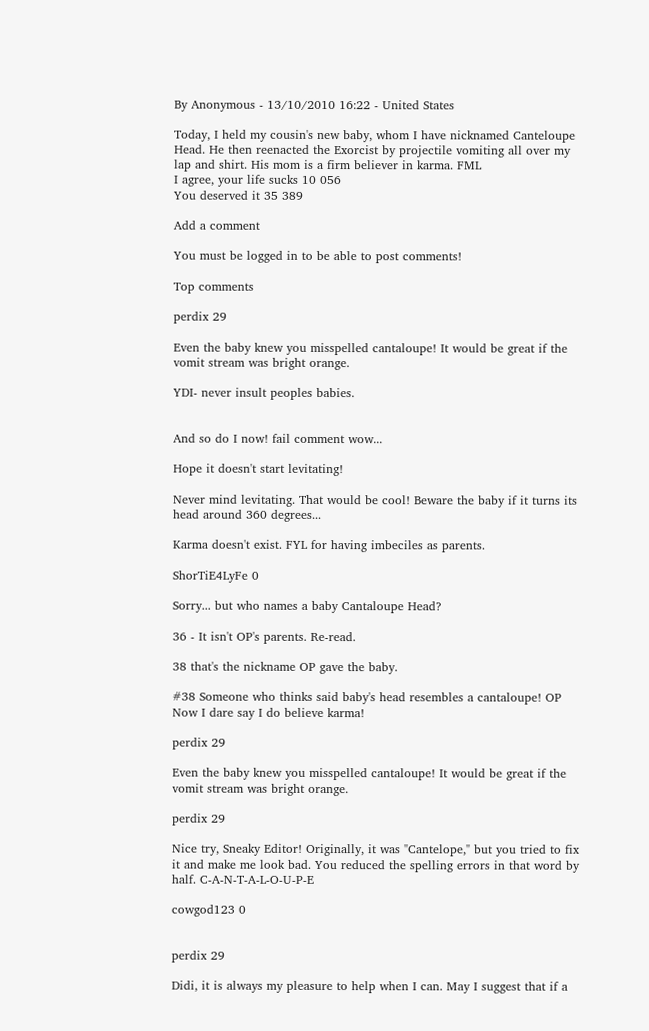By Anonymous - 13/10/2010 16:22 - United States

Today, I held my cousin's new baby, whom I have nicknamed Canteloupe Head. He then reenacted the Exorcist by projectile vomiting all over my lap and shirt. His mom is a firm believer in karma. FML
I agree, your life sucks 10 056
You deserved it 35 389

Add a comment

You must be logged in to be able to post comments!

Top comments

perdix 29

Even the baby knew you misspelled cantaloupe! It would be great if the vomit stream was bright orange.

YDI- never insult peoples babies.


And so do I now! fail comment wow...

Hope it doesn't start levitating!

Never mind levitating. That would be cool! Beware the baby if it turns its head around 360 degrees...

Karma doesn't exist. FYL for having imbeciles as parents.

ShorTiE4LyFe 0

Sorry... but who names a baby Cantaloupe Head?

36 - It isn't OP's parents. Re-read.

38 that's the nickname OP gave the baby.

#38 Someone who thinks said baby's head resembles a cantaloupe! OP Now I dare say I do believe karma!

perdix 29

Even the baby knew you misspelled cantaloupe! It would be great if the vomit stream was bright orange.

perdix 29

Nice try, Sneaky Editor! Originally, it was "Cantelope," but you tried to fix it and make me look bad. You reduced the spelling errors in that word by half. C-A-N-T-A-L-O-U-P-E

cowgod123 0


perdix 29

Didi, it is always my pleasure to help when I can. May I suggest that if a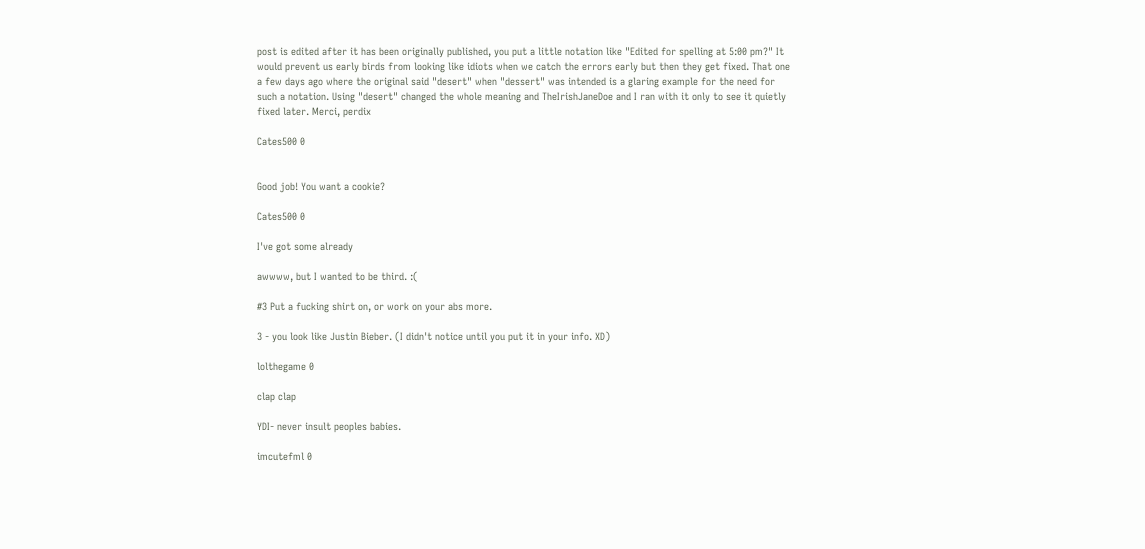post is edited after it has been originally published, you put a little notation like "Edited for spelling at 5:00 pm?" It would prevent us early birds from looking like idiots when we catch the errors early but then they get fixed. That one a few days ago where the original said "desert" when "dessert" was intended is a glaring example for the need for such a notation. Using "desert" changed the whole meaning and TheIrishJaneDoe and I ran with it only to see it quietly fixed later. Merci, perdix

Cates500 0


Good job! You want a cookie?

Cates500 0

I've got some already

awwww, but I wanted to be third. :(

#3 Put a fucking shirt on, or work on your abs more.

3 - you look like Justin Bieber. (I didn't notice until you put it in your info. XD)

lolthegame 0

clap clap

YDI- never insult peoples babies.

imcutefml 0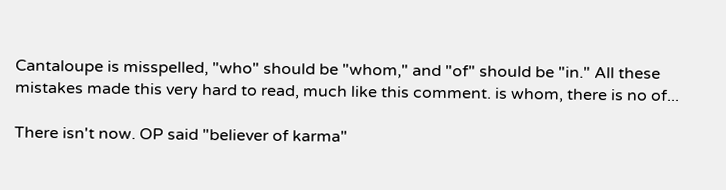Cantaloupe is misspelled, "who" should be "whom," and "of" should be "in." All these mistakes made this very hard to read, much like this comment. is whom, there is no of...

There isn't now. OP said "believer of karma"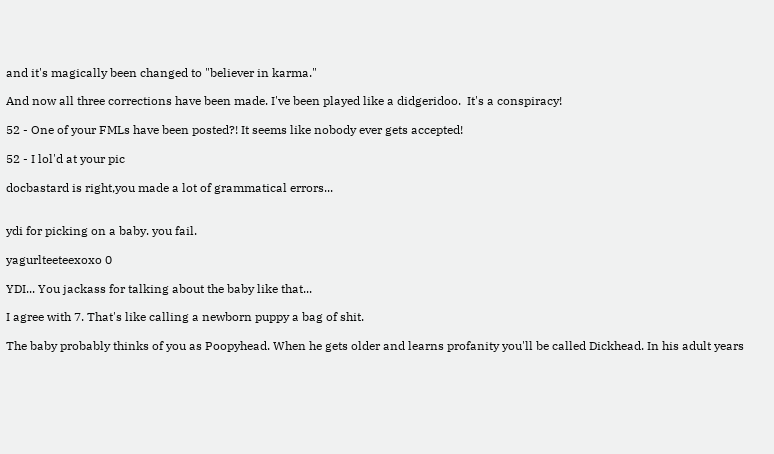and it's magically been changed to "believer in karma."

And now all three corrections have been made. I've been played like a didgeridoo.  It's a conspiracy!

52 - One of your FMLs have been posted?! It seems like nobody ever gets accepted!

52 - I lol'd at your pic

docbastard is right,you made a lot of grammatical errors...


ydi for picking on a baby. you fail.

yagurlteeteexoxo 0

YDI... You jackass for talking about the baby like that...

I agree with 7. That's like calling a newborn puppy a bag of shit.

The baby probably thinks of you as Poopyhead. When he gets older and learns profanity you'll be called Dickhead. In his adult years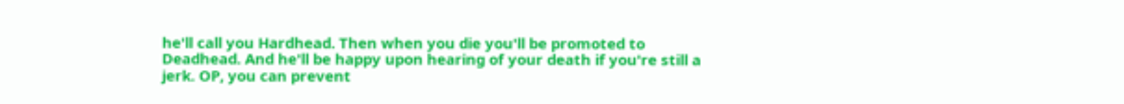he'll call you Hardhead. Then when you die you'll be promoted to Deadhead. And he'll be happy upon hearing of your death if you're still a jerk. OP, you can prevent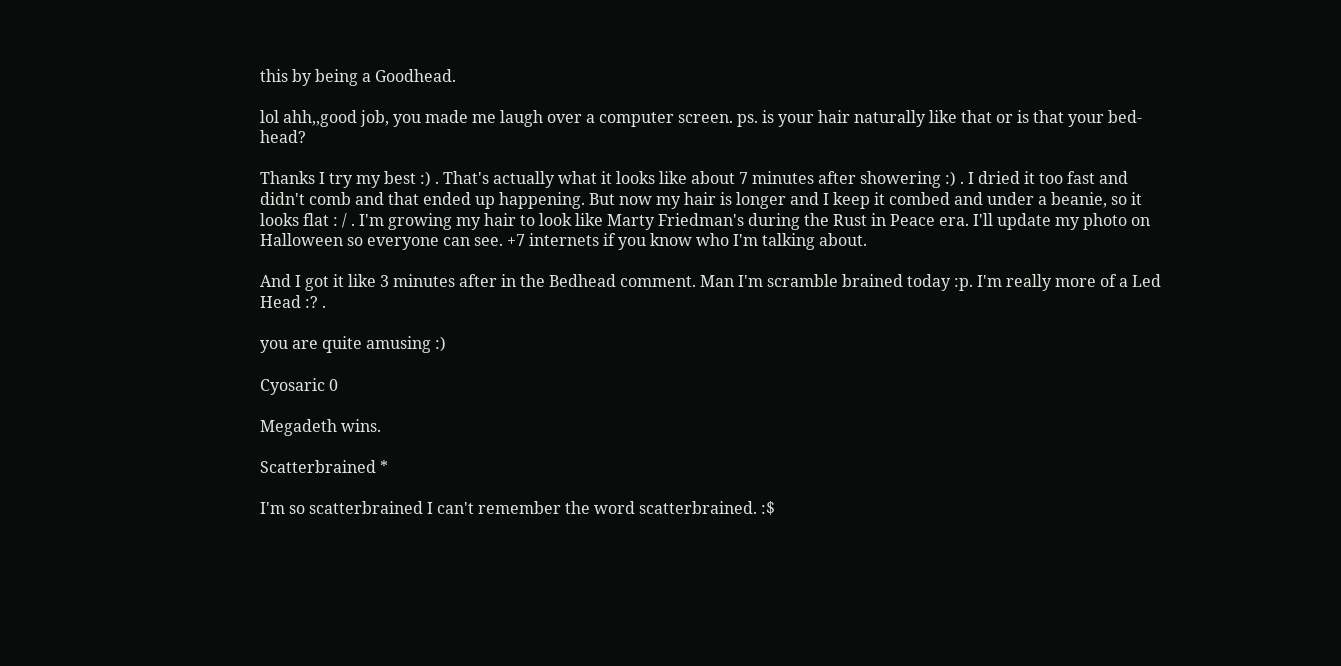this by being a Goodhead.

lol ahh,,good job, you made me laugh over a computer screen. ps. is your hair naturally like that or is that your bed-head?

Thanks I try my best :) . That's actually what it looks like about 7 minutes after showering :) . I dried it too fast and didn't comb and that ended up happening. But now my hair is longer and I keep it combed and under a beanie, so it looks flat : / . I'm growing my hair to look like Marty Friedman's during the Rust in Peace era. I'll update my photo on Halloween so everyone can see. +7 internets if you know who I'm talking about.

And I got it like 3 minutes after in the Bedhead comment. Man I'm scramble brained today :p. I'm really more of a Led Head :? .

you are quite amusing :)

Cyosaric 0

Megadeth wins.

Scatterbrained *

I'm so scatterbrained I can't remember the word scatterbrained. :$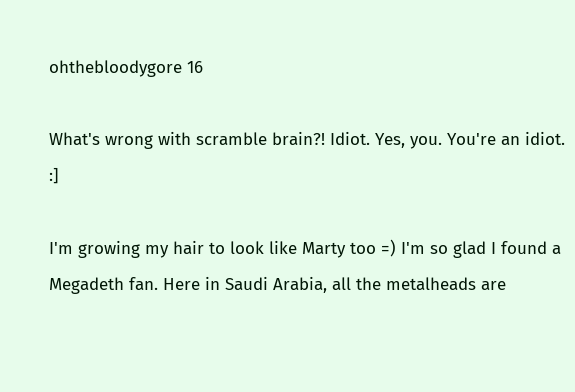ohthebloodygore 16

What's wrong with scramble brain?! Idiot. Yes, you. You're an idiot. :]

I'm growing my hair to look like Marty too =) I'm so glad I found a Megadeth fan. Here in Saudi Arabia, all the metalheads are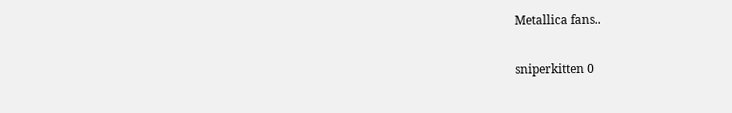Metallica fans..

sniperkitten 0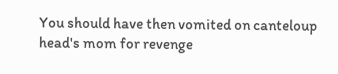You should have then vomited on canteloup head's mom for revenge